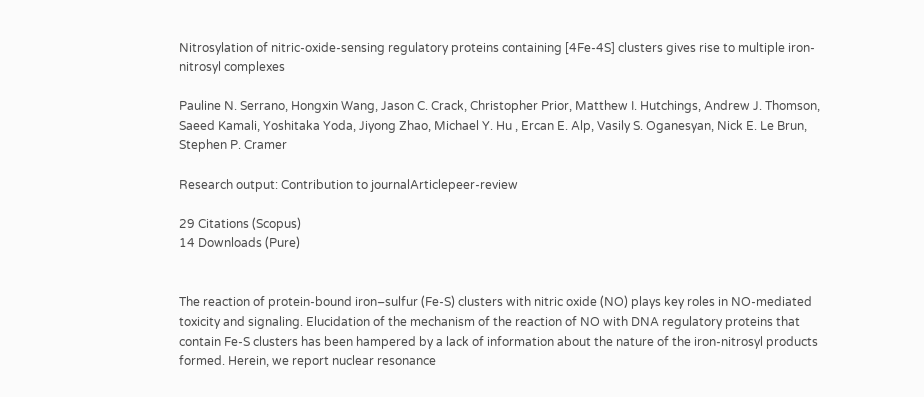Nitrosylation of nitric-oxide-sensing regulatory proteins containing [4Fe-4S] clusters gives rise to multiple iron-nitrosyl complexes

Pauline N. Serrano, Hongxin Wang, Jason C. Crack, Christopher Prior, Matthew I. Hutchings, Andrew J. Thomson, Saeed Kamali, Yoshitaka Yoda, Jiyong Zhao, Michael Y. Hu , Ercan E. Alp, Vasily S. Oganesyan, Nick E. Le Brun, Stephen P. Cramer

Research output: Contribution to journalArticlepeer-review

29 Citations (Scopus)
14 Downloads (Pure)


The reaction of protein-bound iron–sulfur (Fe-S) clusters with nitric oxide (NO) plays key roles in NO-mediated toxicity and signaling. Elucidation of the mechanism of the reaction of NO with DNA regulatory proteins that contain Fe-S clusters has been hampered by a lack of information about the nature of the iron-nitrosyl products formed. Herein, we report nuclear resonance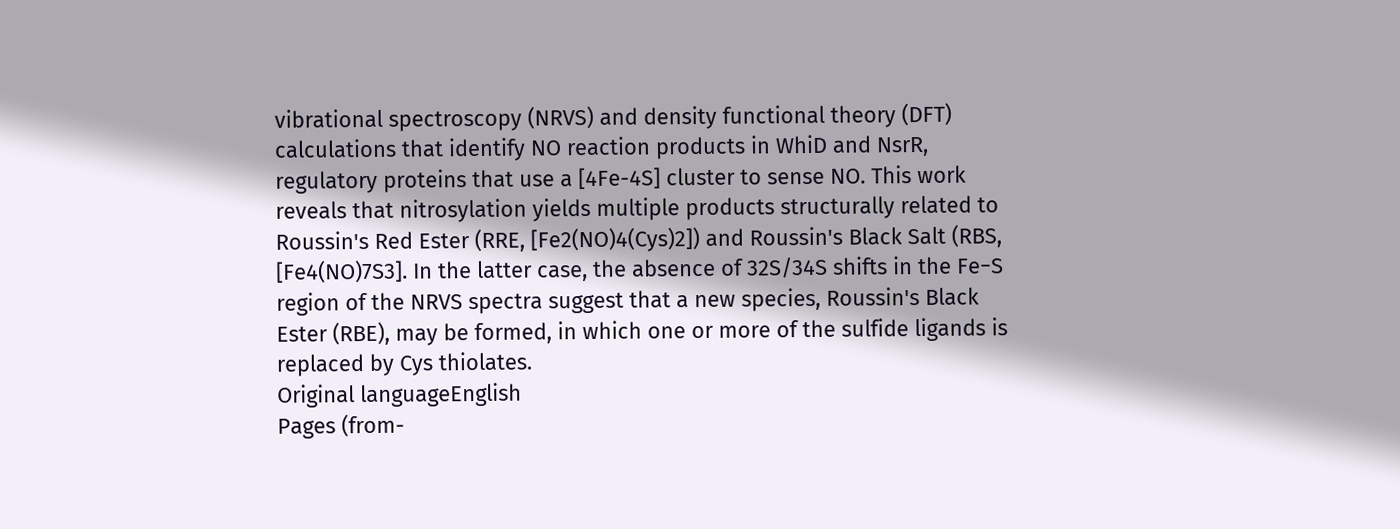vibrational spectroscopy (NRVS) and density functional theory (DFT) calculations that identify NO reaction products in WhiD and NsrR, regulatory proteins that use a [4Fe-4S] cluster to sense NO. This work reveals that nitrosylation yields multiple products structurally related to Roussin's Red Ester (RRE, [Fe2(NO)4(Cys)2]) and Roussin's Black Salt (RBS, [Fe4(NO)7S3]. In the latter case, the absence of 32S/34S shifts in the Fe−S region of the NRVS spectra suggest that a new species, Roussin's Black Ester (RBE), may be formed, in which one or more of the sulfide ligands is replaced by Cys thiolates.
Original languageEnglish
Pages (from-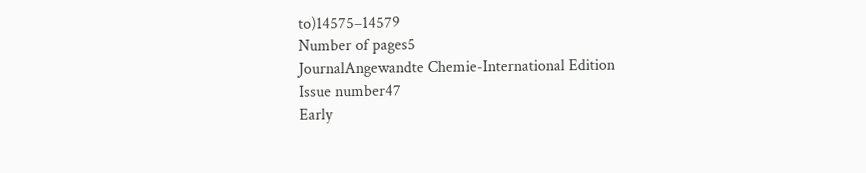to)14575–14579
Number of pages5
JournalAngewandte Chemie-International Edition
Issue number47
Early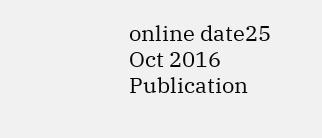online date25 Oct 2016
Publication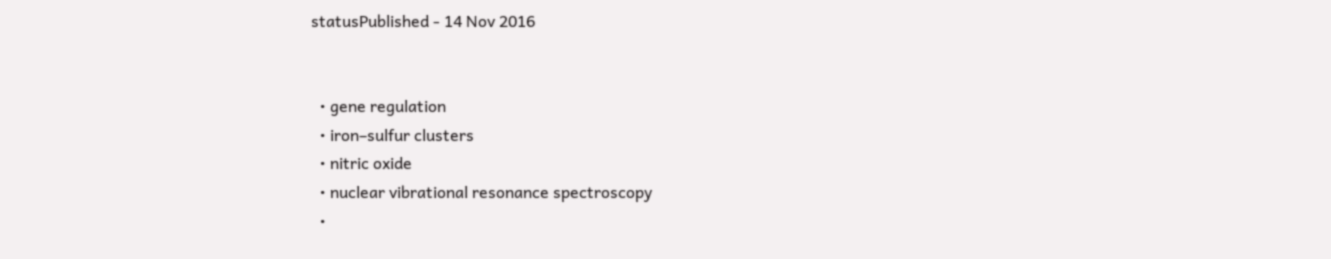statusPublished - 14 Nov 2016


  • gene regulation
  • iron–sulfur clusters
  • nitric oxide
  • nuclear vibrational resonance spectroscopy
  •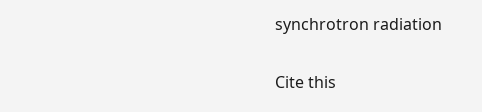synchrotron radiation

Cite this